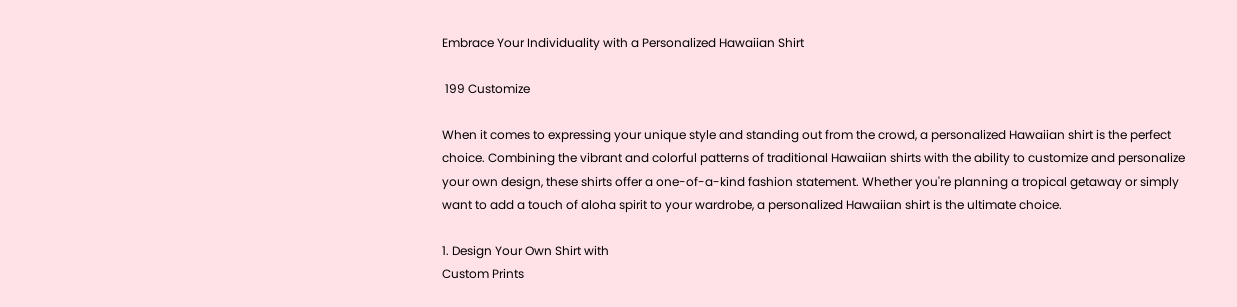Embrace Your Individuality with a Personalized Hawaiian Shirt

 199 Customize

When it comes to expressing your unique style and standing out from the crowd, a personalized Hawaiian shirt is the perfect choice. Combining the vibrant and colorful patterns of traditional Hawaiian shirts with the ability to customize and personalize your own design, these shirts offer a one-of-a-kind fashion statement. Whether you're planning a tropical getaway or simply want to add a touch of aloha spirit to your wardrobe, a personalized Hawaiian shirt is the ultimate choice.

1. Design Your Own Shirt with
Custom Prints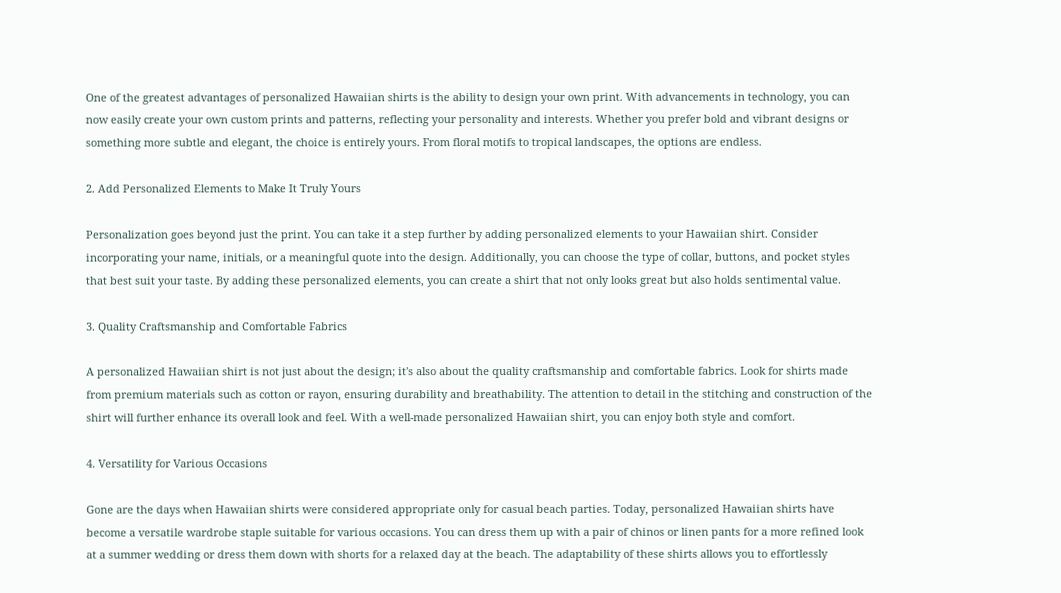One of the greatest advantages of personalized Hawaiian shirts is the ability to design your own print. With advancements in technology, you can now easily create your own custom prints and patterns, reflecting your personality and interests. Whether you prefer bold and vibrant designs or something more subtle and elegant, the choice is entirely yours. From floral motifs to tropical landscapes, the options are endless.

2. Add Personalized Elements to Make It Truly Yours

Personalization goes beyond just the print. You can take it a step further by adding personalized elements to your Hawaiian shirt. Consider incorporating your name, initials, or a meaningful quote into the design. Additionally, you can choose the type of collar, buttons, and pocket styles that best suit your taste. By adding these personalized elements, you can create a shirt that not only looks great but also holds sentimental value.

3. Quality Craftsmanship and Comfortable Fabrics

A personalized Hawaiian shirt is not just about the design; it's also about the quality craftsmanship and comfortable fabrics. Look for shirts made from premium materials such as cotton or rayon, ensuring durability and breathability. The attention to detail in the stitching and construction of the shirt will further enhance its overall look and feel. With a well-made personalized Hawaiian shirt, you can enjoy both style and comfort.

4. Versatility for Various Occasions

Gone are the days when Hawaiian shirts were considered appropriate only for casual beach parties. Today, personalized Hawaiian shirts have become a versatile wardrobe staple suitable for various occasions. You can dress them up with a pair of chinos or linen pants for a more refined look at a summer wedding or dress them down with shorts for a relaxed day at the beach. The adaptability of these shirts allows you to effortlessly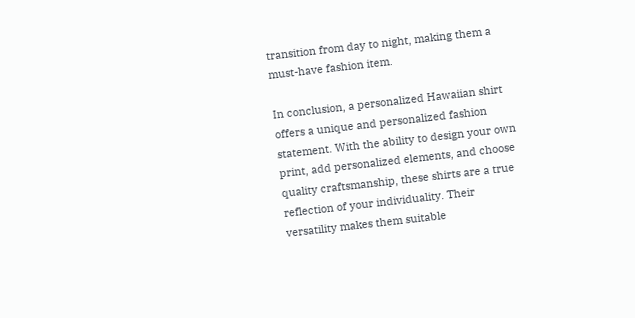transition from day to night, making them a must-have fashion item.

In conclusion, a personalized Hawaiian shirt offers a unique and personalized fashion statement. With the ability to design your own print, add personalized elements, and choose quality craftsmanship, these shirts are a true reflection of your individuality. Their versatility makes them suitable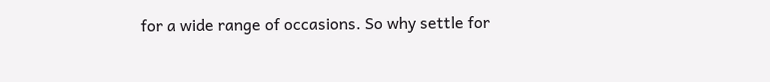for a wide range of occasions. So why settle for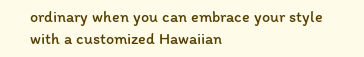ordinary when you can embrace your style with a customized Hawaiian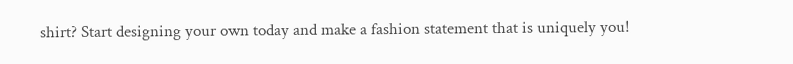shirt? Start designing your own today and make a fashion statement that is uniquely you!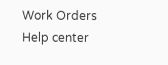Work Orders
Help center